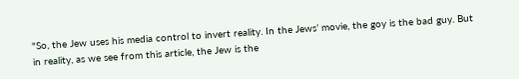"So, the Jew uses his media control to invert reality. In the Jews’ movie, the goy is the bad guy. But in reality, as we see from this article, the Jew is the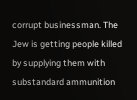corrupt businessman. The Jew is getting people killed by supplying them with substandard ammunition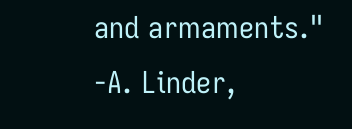and armaments."
-A. Linder,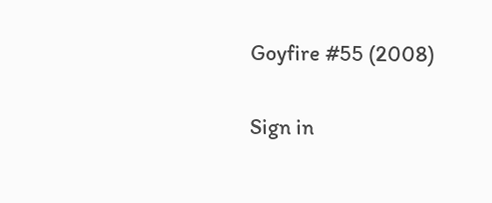Goyfire #55 (2008)

Sign in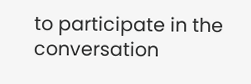to participate in the conversation